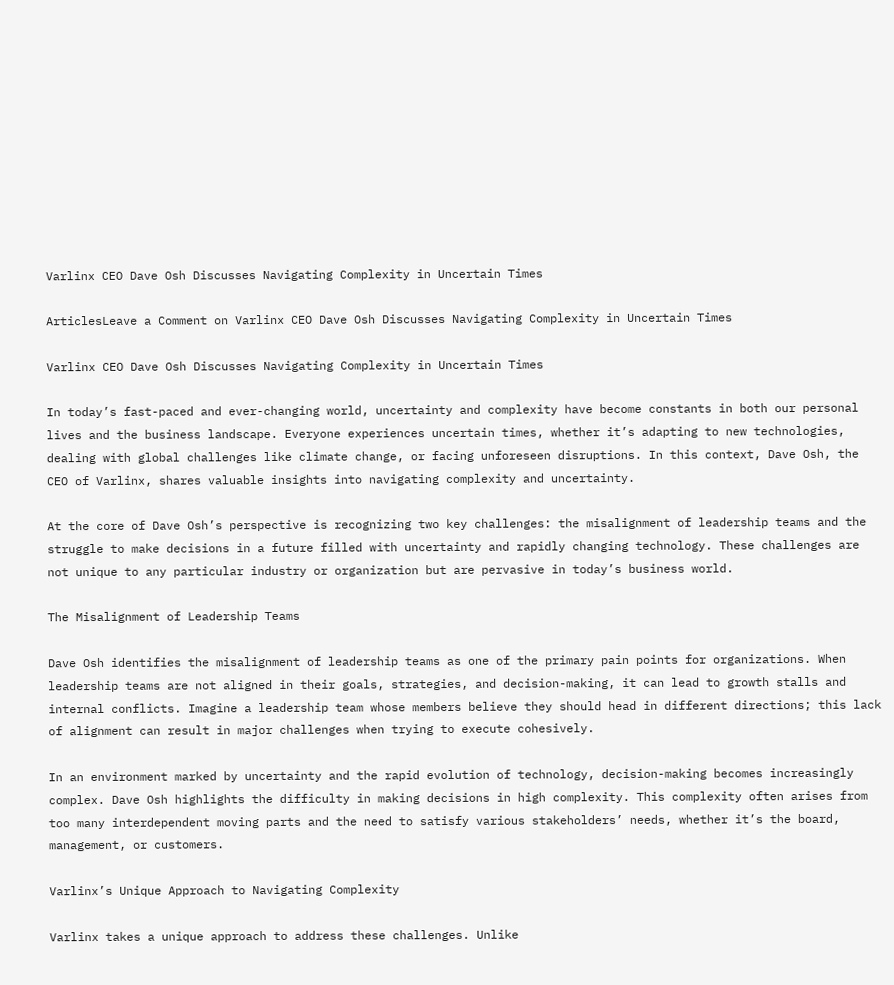Varlinx CEO Dave Osh Discusses Navigating Complexity in Uncertain Times

ArticlesLeave a Comment on Varlinx CEO Dave Osh Discusses Navigating Complexity in Uncertain Times

Varlinx CEO Dave Osh Discusses Navigating Complexity in Uncertain Times

In today’s fast-paced and ever-changing world, uncertainty and complexity have become constants in both our personal lives and the business landscape. Everyone experiences uncertain times, whether it’s adapting to new technologies, dealing with global challenges like climate change, or facing unforeseen disruptions. In this context, Dave Osh, the CEO of Varlinx, shares valuable insights into navigating complexity and uncertainty.

At the core of Dave Osh’s perspective is recognizing two key challenges: the misalignment of leadership teams and the struggle to make decisions in a future filled with uncertainty and rapidly changing technology. These challenges are not unique to any particular industry or organization but are pervasive in today’s business world.

The Misalignment of Leadership Teams

Dave Osh identifies the misalignment of leadership teams as one of the primary pain points for organizations. When leadership teams are not aligned in their goals, strategies, and decision-making, it can lead to growth stalls and internal conflicts. Imagine a leadership team whose members believe they should head in different directions; this lack of alignment can result in major challenges when trying to execute cohesively.

In an environment marked by uncertainty and the rapid evolution of technology, decision-making becomes increasingly complex. Dave Osh highlights the difficulty in making decisions in high complexity. This complexity often arises from too many interdependent moving parts and the need to satisfy various stakeholders’ needs, whether it’s the board, management, or customers.

Varlinx’s Unique Approach to Navigating Complexity

Varlinx takes a unique approach to address these challenges. Unlike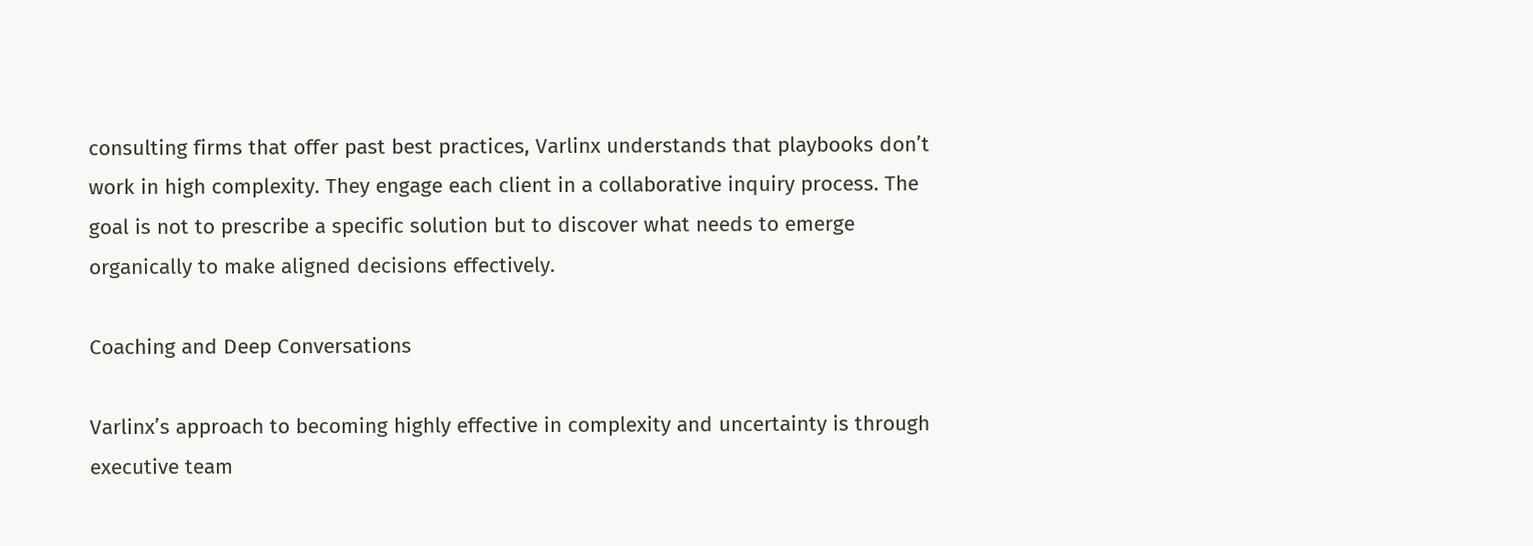consulting firms that offer past best practices, Varlinx understands that playbooks don’t work in high complexity. They engage each client in a collaborative inquiry process. The goal is not to prescribe a specific solution but to discover what needs to emerge organically to make aligned decisions effectively.

Coaching and Deep Conversations

Varlinx’s approach to becoming highly effective in complexity and uncertainty is through executive team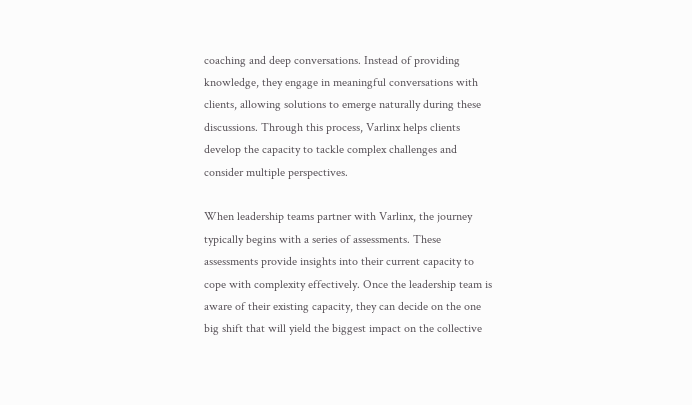coaching and deep conversations. Instead of providing knowledge, they engage in meaningful conversations with clients, allowing solutions to emerge naturally during these discussions. Through this process, Varlinx helps clients develop the capacity to tackle complex challenges and consider multiple perspectives.

When leadership teams partner with Varlinx, the journey typically begins with a series of assessments. These assessments provide insights into their current capacity to cope with complexity effectively. Once the leadership team is aware of their existing capacity, they can decide on the one big shift that will yield the biggest impact on the collective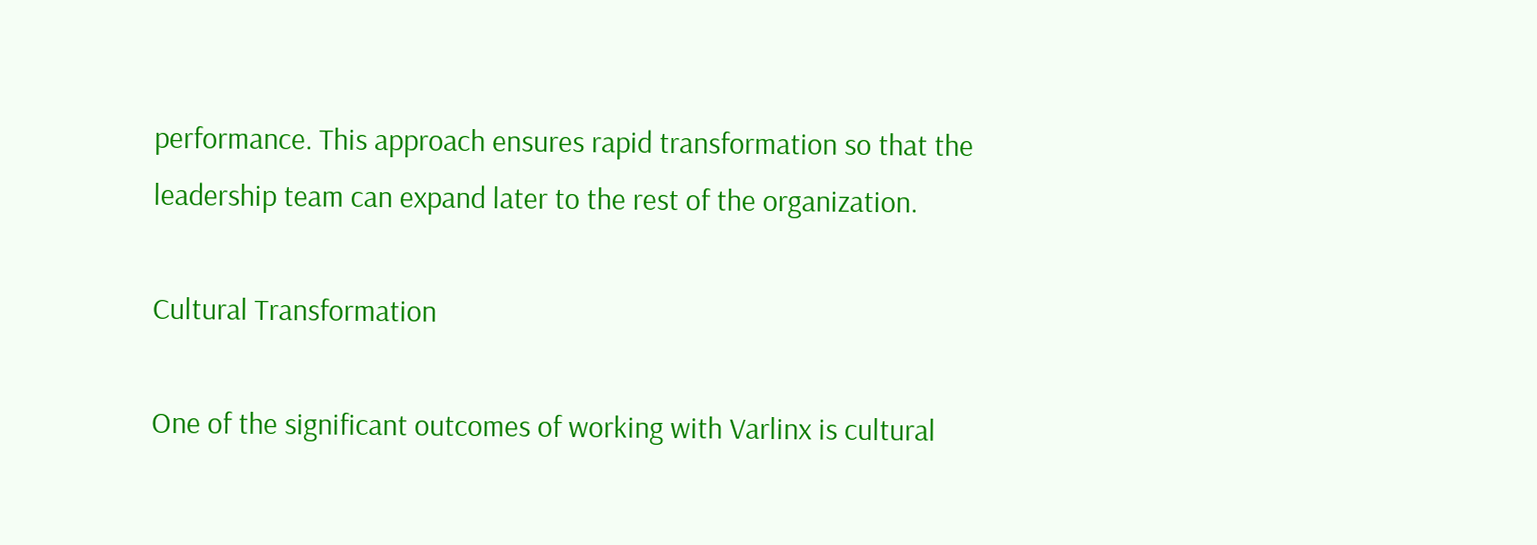performance. This approach ensures rapid transformation so that the leadership team can expand later to the rest of the organization.

Cultural Transformation

One of the significant outcomes of working with Varlinx is cultural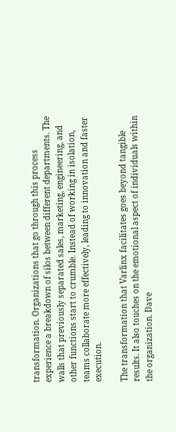transformation. Organizations that go through this process experience a breakdown of silos between different departments. The walls that previously separated sales, marketing, engineering, and other functions start to crumble. Instead of working in isolation, teams collaborate more effectively, leading to innovation and faster execution.

The transformation that Varlinx facilitates goes beyond tangible results. It also touches on the emotional aspect of individuals within the organization. Dave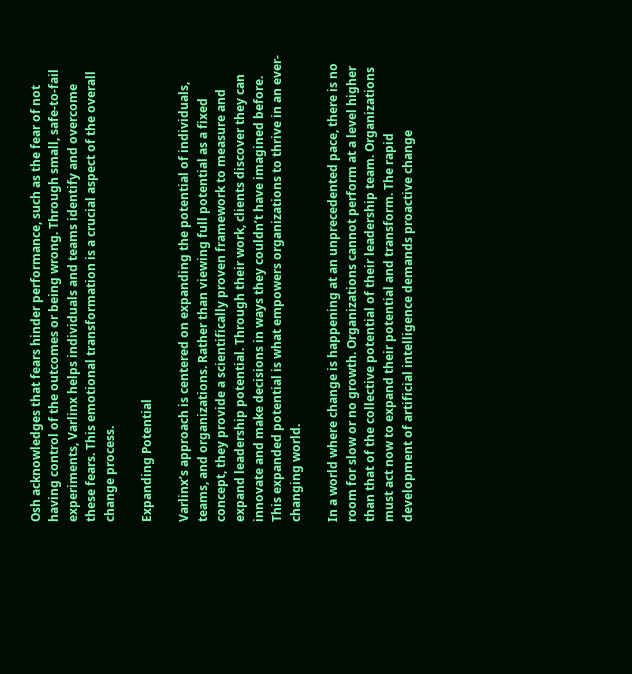Osh acknowledges that fears hinder performance, such as the fear of not having control of the outcomes or being wrong. Through small, safe-to-fail experiments, Varlinx helps individuals and teams identify and overcome these fears. This emotional transformation is a crucial aspect of the overall change process.

Expanding Potential

Varlinx’s approach is centered on expanding the potential of individuals, teams, and organizations. Rather than viewing full potential as a fixed concept, they provide a scientifically proven framework to measure and expand leadership potential. Through their work, clients discover they can innovate and make decisions in ways they couldn’t have imagined before. This expanded potential is what empowers organizations to thrive in an ever-changing world.

In a world where change is happening at an unprecedented pace, there is no room for slow or no growth. Organizations cannot perform at a level higher than that of the collective potential of their leadership team. Organizations must act now to expand their potential and transform. The rapid development of artificial intelligence demands proactive change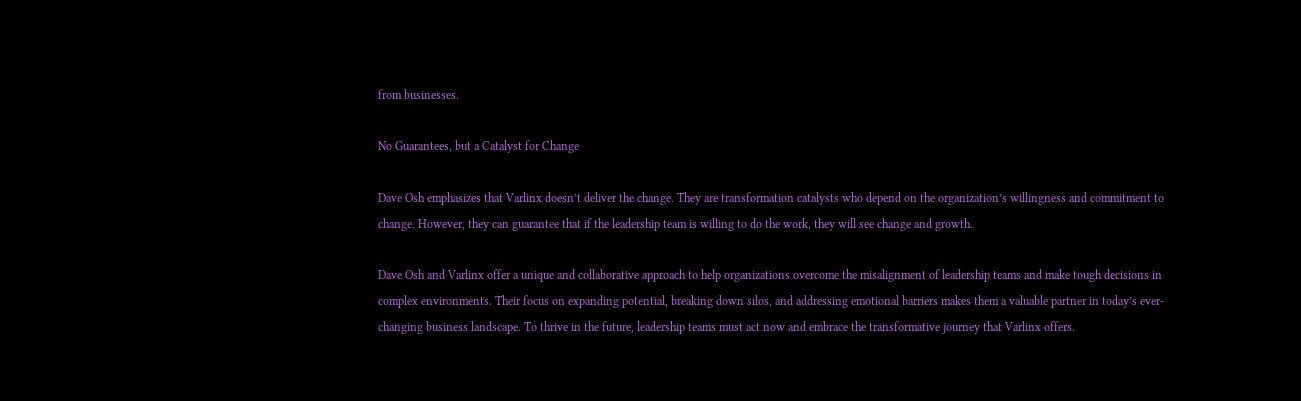from businesses.

No Guarantees, but a Catalyst for Change

Dave Osh emphasizes that Varlinx doesn’t deliver the change. They are transformation catalysts who depend on the organization’s willingness and commitment to change. However, they can guarantee that if the leadership team is willing to do the work, they will see change and growth.

Dave Osh and Varlinx offer a unique and collaborative approach to help organizations overcome the misalignment of leadership teams and make tough decisions in complex environments. Their focus on expanding potential, breaking down silos, and addressing emotional barriers makes them a valuable partner in today’s ever-changing business landscape. To thrive in the future, leadership teams must act now and embrace the transformative journey that Varlinx offers.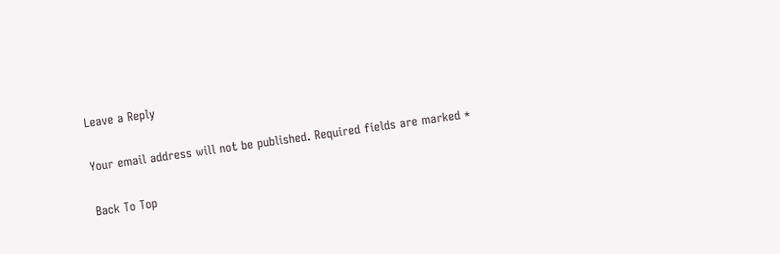Leave a Reply

Your email address will not be published. Required fields are marked *

Back To Top